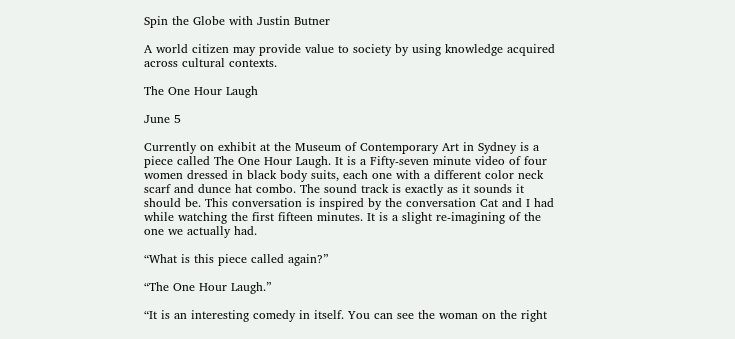Spin the Globe with Justin Butner

A world citizen may provide value to society by using knowledge acquired across cultural contexts.

The One Hour Laugh

June 5

Currently on exhibit at the Museum of Contemporary Art in Sydney is a piece called The One Hour Laugh. It is a Fifty-seven minute video of four women dressed in black body suits, each one with a different color neck scarf and dunce hat combo. The sound track is exactly as it sounds it should be. This conversation is inspired by the conversation Cat and I had while watching the first fifteen minutes. It is a slight re-imagining of the one we actually had.

“What is this piece called again?”

“The One Hour Laugh.”

“It is an interesting comedy in itself. You can see the woman on the right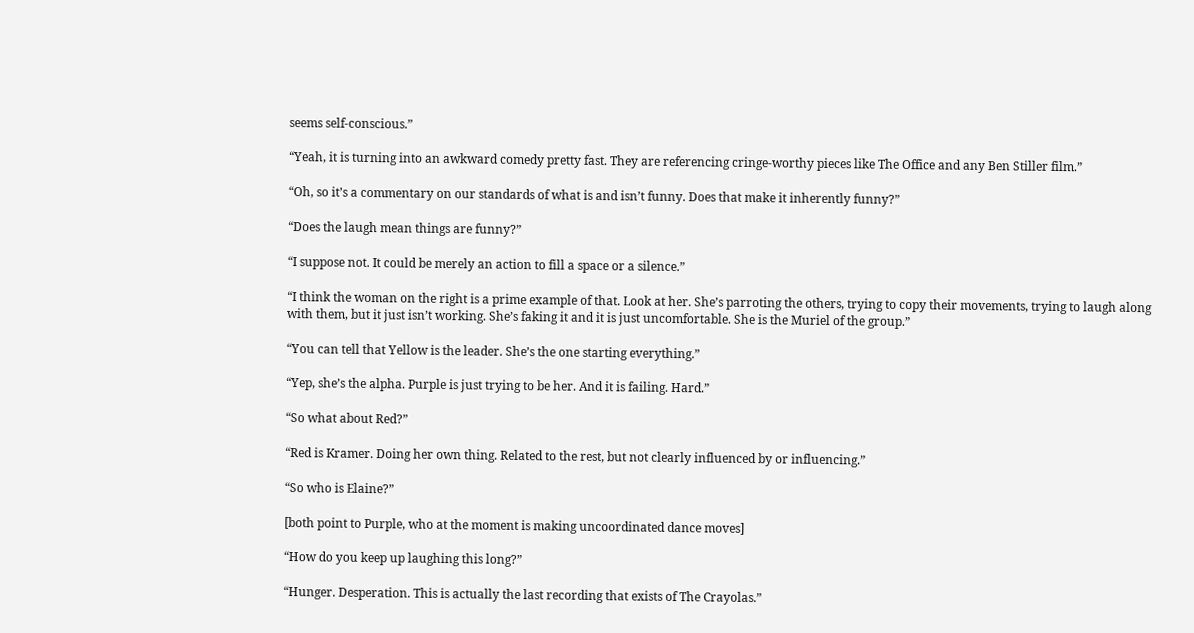seems self-conscious.”

“Yeah, it is turning into an awkward comedy pretty fast. They are referencing cringe-worthy pieces like The Office and any Ben Stiller film.”

“Oh, so it’s a commentary on our standards of what is and isn’t funny. Does that make it inherently funny?”

“Does the laugh mean things are funny?”

“I suppose not. It could be merely an action to fill a space or a silence.”

“I think the woman on the right is a prime example of that. Look at her. She’s parroting the others, trying to copy their movements, trying to laugh along with them, but it just isn’t working. She’s faking it and it is just uncomfortable. She is the Muriel of the group.”

“You can tell that Yellow is the leader. She’s the one starting everything.”

“Yep, she’s the alpha. Purple is just trying to be her. And it is failing. Hard.”

“So what about Red?”

“Red is Kramer. Doing her own thing. Related to the rest, but not clearly influenced by or influencing.”

“So who is Elaine?”

[both point to Purple, who at the moment is making uncoordinated dance moves]

“How do you keep up laughing this long?”

“Hunger. Desperation. This is actually the last recording that exists of The Crayolas.”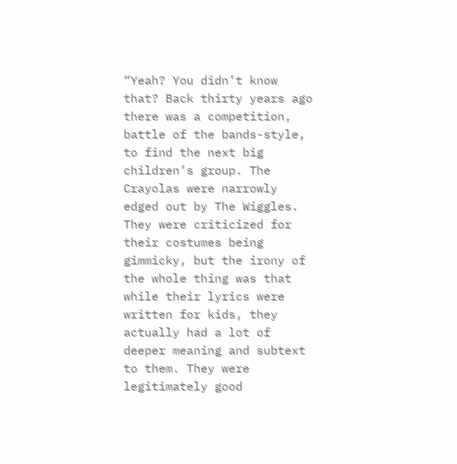“Yeah? You didn’t know that? Back thirty years ago there was a competition, battle of the bands-style, to find the next big children’s group. The Crayolas were narrowly edged out by The Wiggles. They were criticized for their costumes being gimmicky, but the irony of the whole thing was that while their lyrics were written for kids, they actually had a lot of deeper meaning and subtext to them. They were legitimately good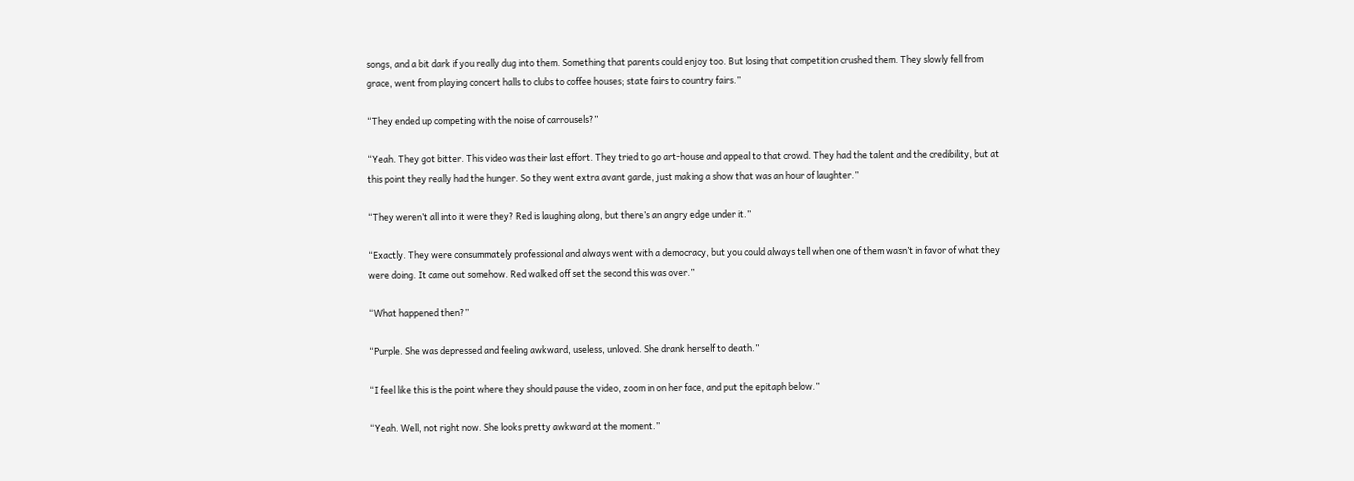songs, and a bit dark if you really dug into them. Something that parents could enjoy too. But losing that competition crushed them. They slowly fell from grace, went from playing concert halls to clubs to coffee houses; state fairs to country fairs.”

“They ended up competing with the noise of carrousels?”

“Yeah. They got bitter. This video was their last effort. They tried to go art-house and appeal to that crowd. They had the talent and the credibility, but at this point they really had the hunger. So they went extra avant garde, just making a show that was an hour of laughter.”

“They weren’t all into it were they? Red is laughing along, but there’s an angry edge under it.”

“Exactly. They were consummately professional and always went with a democracy, but you could always tell when one of them wasn’t in favor of what they were doing. It came out somehow. Red walked off set the second this was over.”

“What happened then?”

“Purple. She was depressed and feeling awkward, useless, unloved. She drank herself to death.”

“I feel like this is the point where they should pause the video, zoom in on her face, and put the epitaph below.”

“Yeah. Well, not right now. She looks pretty awkward at the moment.”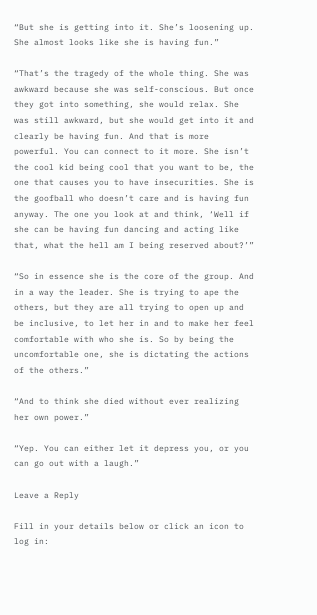“But she is getting into it. She’s loosening up. She almost looks like she is having fun.”

“That’s the tragedy of the whole thing. She was awkward because she was self-conscious. But once they got into something, she would relax. She was still awkward, but she would get into it and clearly be having fun. And that is more powerful. You can connect to it more. She isn’t the cool kid being cool that you want to be, the one that causes you to have insecurities. She is the goofball who doesn’t care and is having fun anyway. The one you look at and think, ‘Well if she can be having fun dancing and acting like that, what the hell am I being reserved about?’”

“So in essence she is the core of the group. And in a way the leader. She is trying to ape the others, but they are all trying to open up and be inclusive, to let her in and to make her feel comfortable with who she is. So by being the uncomfortable one, she is dictating the actions of the others.”

“And to think she died without ever realizing her own power.”

“Yep. You can either let it depress you, or you can go out with a laugh.”

Leave a Reply

Fill in your details below or click an icon to log in: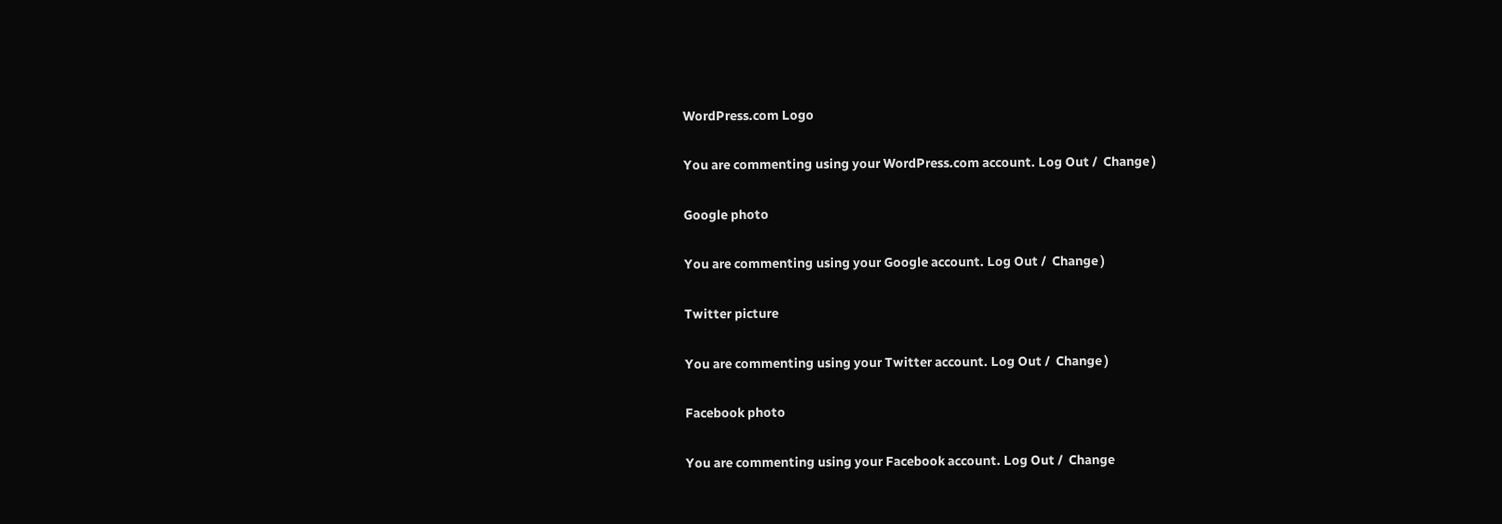WordPress.com Logo

You are commenting using your WordPress.com account. Log Out /  Change )

Google photo

You are commenting using your Google account. Log Out /  Change )

Twitter picture

You are commenting using your Twitter account. Log Out /  Change )

Facebook photo

You are commenting using your Facebook account. Log Out /  Change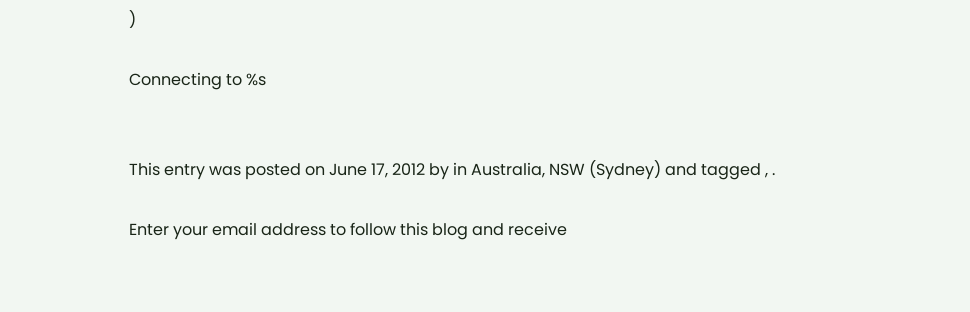)

Connecting to %s


This entry was posted on June 17, 2012 by in Australia, NSW (Sydney) and tagged , .

Enter your email address to follow this blog and receive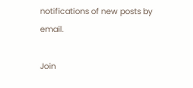notifications of new posts by email.

Join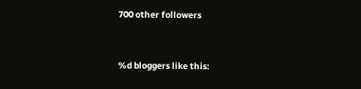700 other followers


%d bloggers like this: